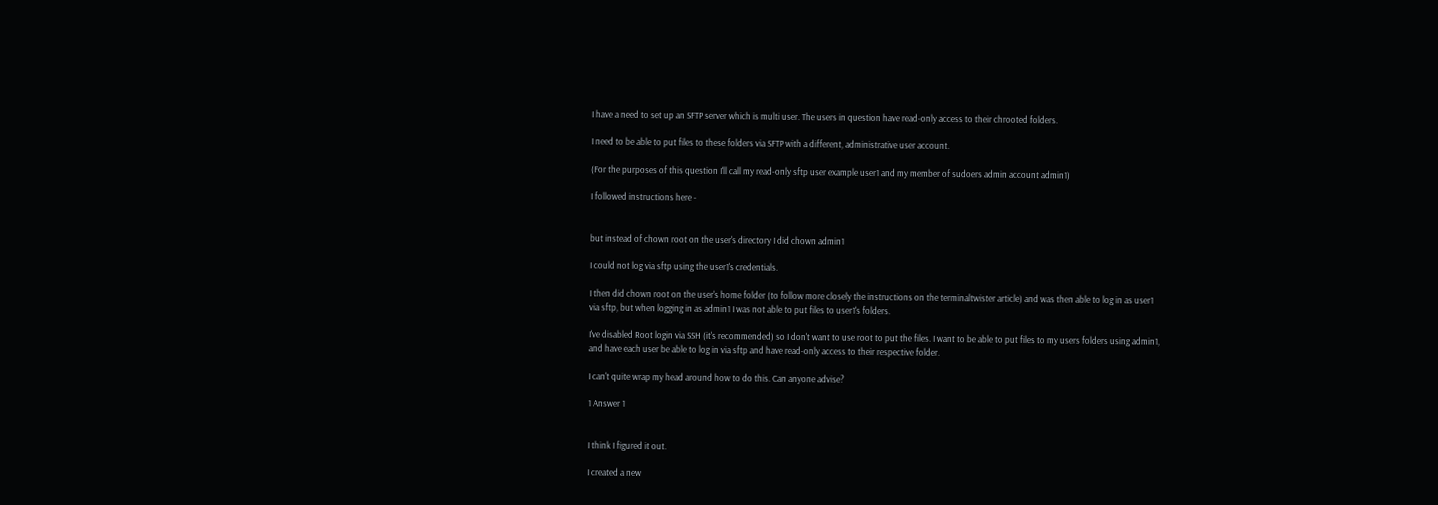I have a need to set up an SFTP server which is multi user. The users in question have read-only access to their chrooted folders.

I need to be able to put files to these folders via SFTP with a different, administrative user account.

(For the purposes of this question I'll call my read-only sftp user example user1 and my member of sudoers admin account admin1)

I followed instructions here -


but instead of chown root on the user's directory I did chown admin1

I could not log via sftp using the user1's credentials.

I then did chown root on the user's home folder (to follow more closely the instructions on the terminaltwister article) and was then able to log in as user1 via sftp, but when logging in as admin1 I was not able to put files to user1's folders.

I've disabled Root login via SSH (it's recommended) so I don't want to use root to put the files. I want to be able to put files to my users folders using admin1, and have each user be able to log in via sftp and have read-only access to their respective folder.

I can't quite wrap my head around how to do this. Can anyone advise?

1 Answer 1


I think I figured it out.

I created a new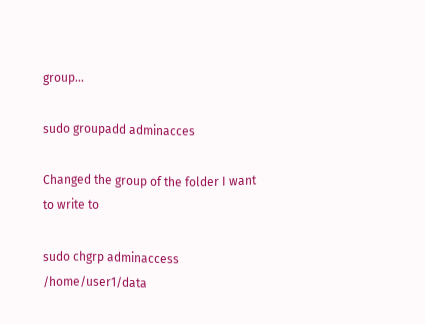group...

sudo groupadd adminacces

Changed the group of the folder I want to write to

sudo chgrp adminaccess /home/user1/data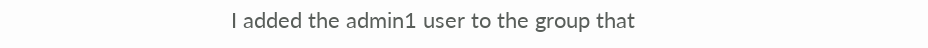I added the admin1 user to the group that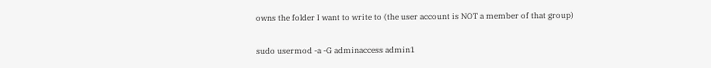owns the folder I want to write to (the user account is NOT a member of that group)

sudo usermod -a -G adminaccess admin1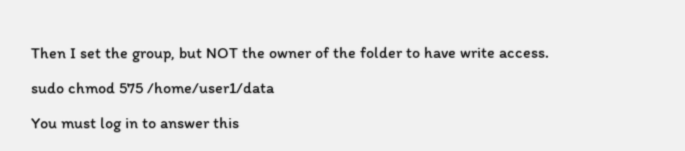Then I set the group, but NOT the owner of the folder to have write access.

sudo chmod 575 /home/user1/data

You must log in to answer this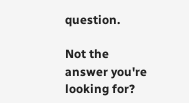question.

Not the answer you're looking for?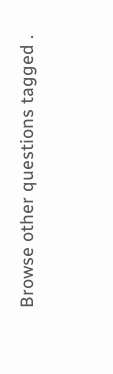Browse other questions tagged .